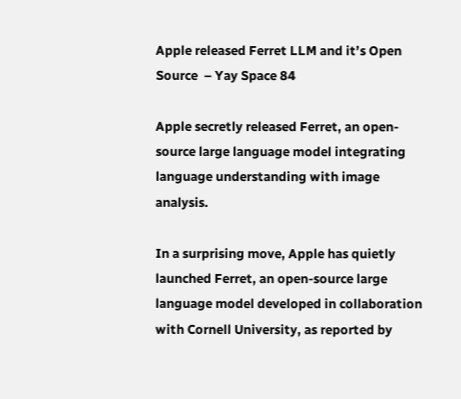Apple released Ferret LLM and it’s Open Source  – Yay Space 84

Apple secretly released Ferret, an open-source large language model integrating language understanding with image analysis.

In a surprising move, Apple has quietly launched Ferret, an open-source large language model developed in collaboration with Cornell University, as reported by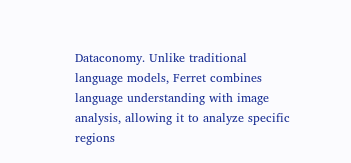Dataconomy. Unlike traditional language models, Ferret combines language understanding with image analysis, allowing it to analyze specific regions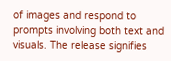of images and respond to prompts involving both text and visuals. The release signifies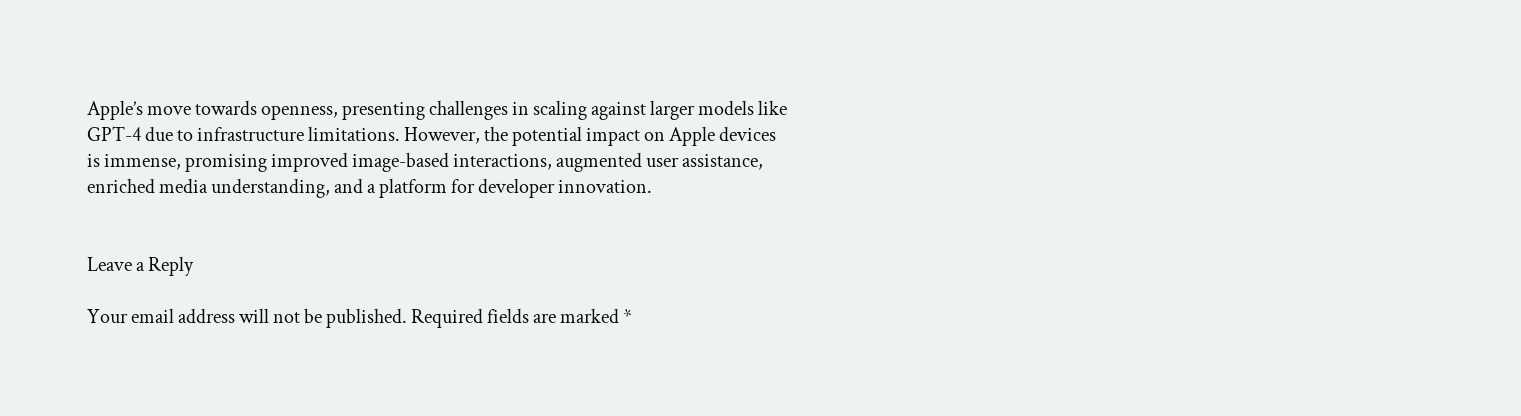Apple’s move towards openness, presenting challenges in scaling against larger models like GPT-4 due to infrastructure limitations. However, the potential impact on Apple devices is immense, promising improved image-based interactions, augmented user assistance, enriched media understanding, and a platform for developer innovation.


Leave a Reply

Your email address will not be published. Required fields are marked *